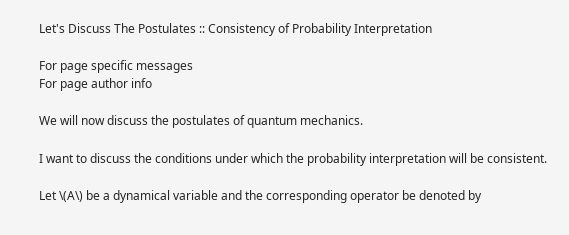Let's Discuss The Postulates :: Consistency of Probability Interpretation

For page specific messages
For page author info

We will now discuss the postulates of quantum mechanics.

I want to discuss the conditions under which the probability interpretation will be consistent.

Let \(A\) be a dynamical variable and the corresponding operator be denoted by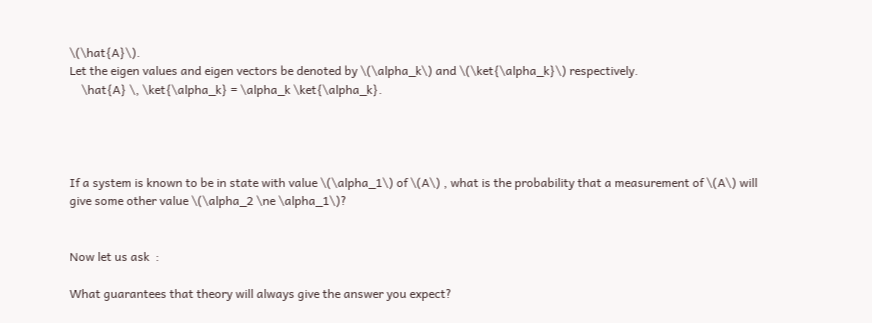\(\hat{A}\).
Let the eigen values and eigen vectors be denoted by \(\alpha_k\) and \(\ket{\alpha_k}\) respectively.
    \hat{A} \, \ket{\alpha_k} = \alpha_k \ket{\alpha_k}.




If a system is known to be in state with value \(\alpha_1\) of \(A\) , what is the probability that a measurement of \(A\) will give some other value \(\alpha_2 \ne \alpha_1\)?


Now let us ask  :

What guarantees that theory will always give the answer you expect?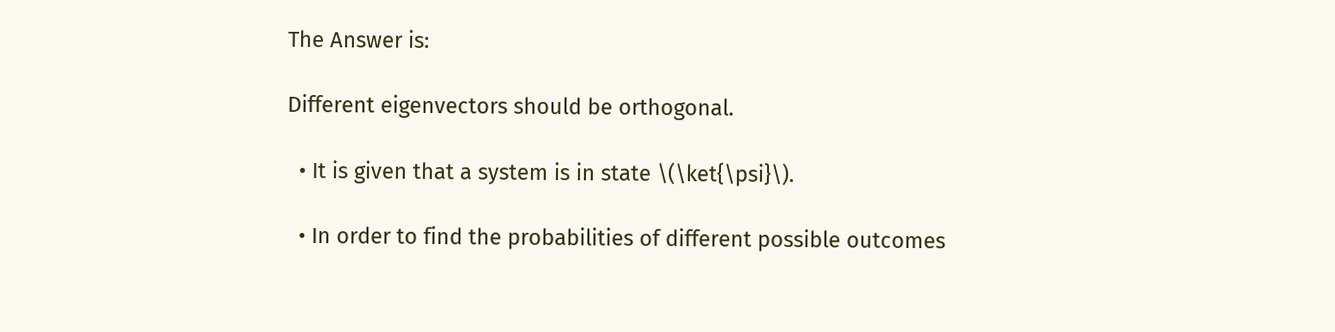The Answer is:

Different eigenvectors should be orthogonal.

  • It is given that a system is in state \(\ket{\psi}\).

  • In order to find the probabilities of different possible outcomes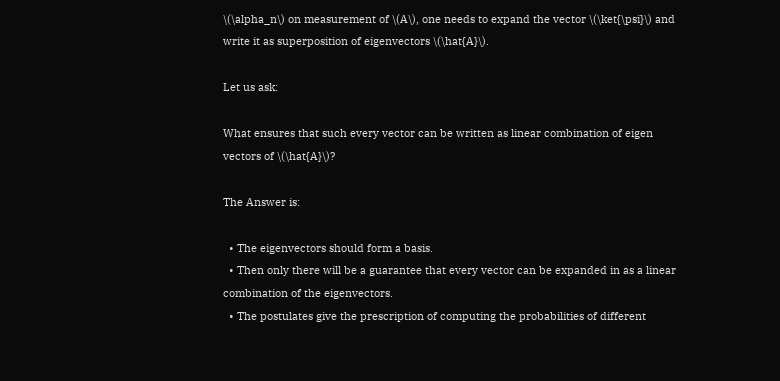\(\alpha_n\) on measurement of \(A\), one needs to expand the vector \(\ket{\psi}\) and write it as superposition of eigenvectors \(\hat{A}\).

Let us ask:

What ensures that such every vector can be written as linear combination of eigen vectors of \(\hat{A}\)?

The Answer is:

  • The eigenvectors should form a basis.
  • Then only there will be a guarantee that every vector can be expanded in as a linear combination of the eigenvectors.
  • The postulates give the prescription of computing the probabilities of different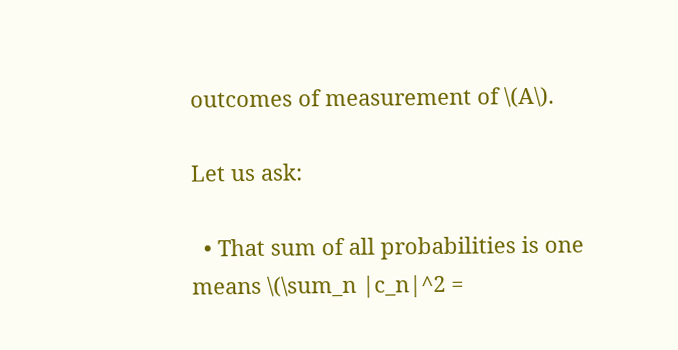outcomes of measurement of \(A\).

Let us ask:

  • That sum of all probabilities is one means \(\sum_n |c_n|^2 =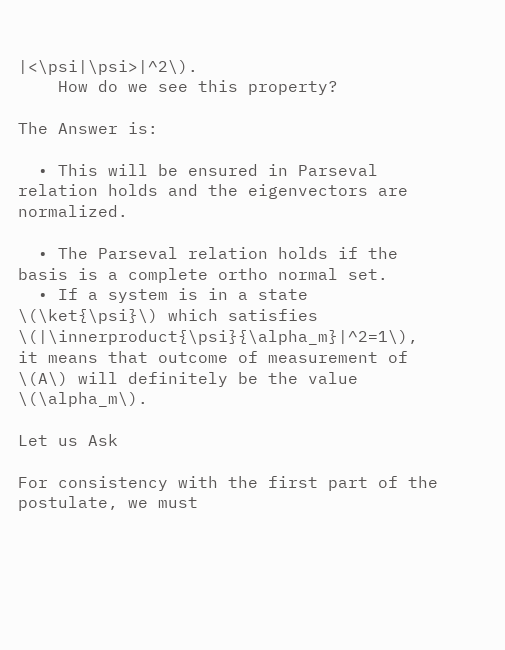|<\psi|\psi>|^2\).
    How do we see this property?

The Answer is:

  • This will be ensured in Parseval relation holds and the eigenvectors are normalized.

  • The Parseval relation holds if the basis is a complete ortho normal set.
  • If a system is in a state \(\ket{\psi}\) which satisfies \(|\innerproduct{\psi}{\alpha_m}|^2=1\), it means that outcome of measurement of \(A\) will definitely be the value \(\alpha_m\).

Let us Ask

For consistency with the first part of the postulate, we must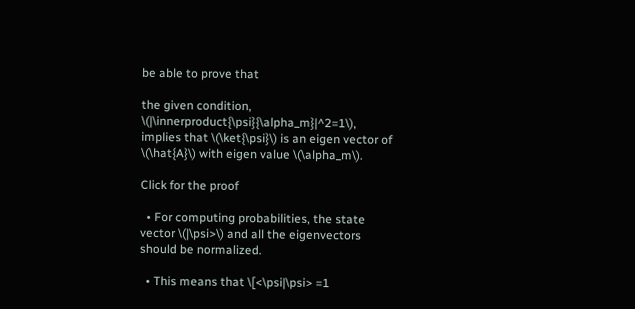be able to prove that

the given condition, \(|\innerproduct{\psi}{\alpha_m}|^2=1\), implies that \(\ket{\psi}\) is an eigen vector of \(\hat{A}\) with eigen value \(\alpha_m\).

Click for the proof

  • For computing probabilities, the state vector \(|\psi>\) and all the eigenvectors should be normalized.

  • This means that \[<\psi|\psi> =1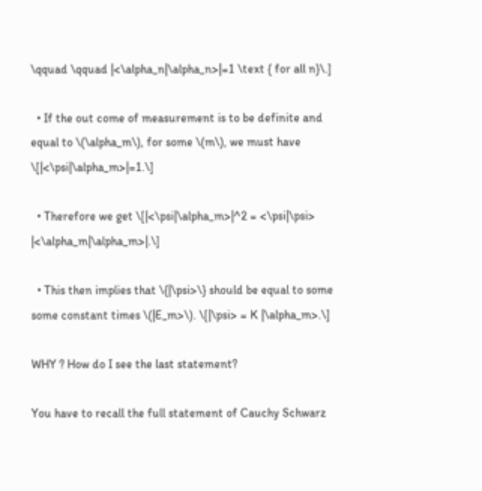\qquad \qquad |<\alpha_n|\alpha_n>|=1 \text { for all n}\.]

  • If the out come of measurement is to be definite and equal to \(\alpha_m\), for some \(m\), we must have \[|<\psi|\alpha_m>|=1.\]

  • Therefore we get \[|<\psi|\alpha_m>|^2 = <\psi|\psi> |<\alpha_m|\alpha_m>|.\]

  • This then implies that \{|\psi>\} should be equal to some some constant times \(|E_m>\). \[|\psi> = K |\alpha_m>.\]

WHY ? How do I see the last statement?

You have to recall the full statement of Cauchy Schwarz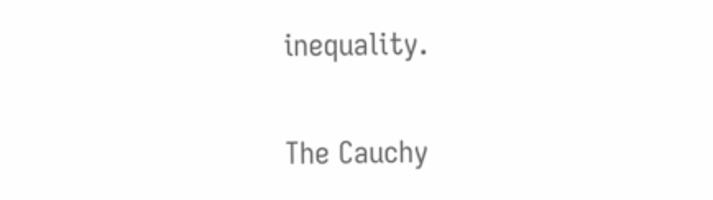inequality.

The Cauchy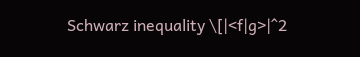Schwarz inequality \[|<f|g>|^2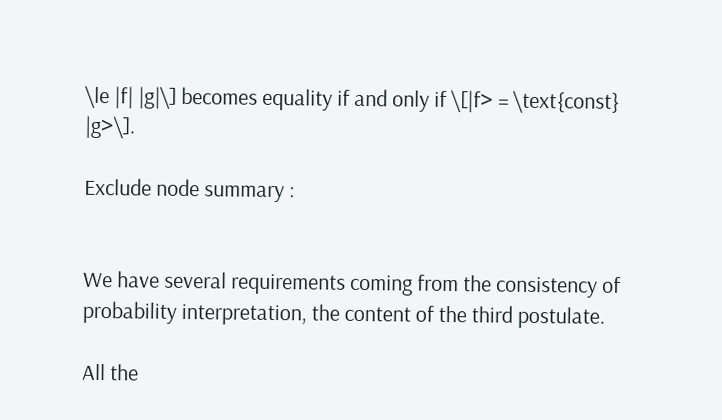\le |f| |g|\] becomes equality if and only if \[|f> = \text{const} |g>\].

Exclude node summary :


We have several requirements coming from the consistency of probability interpretation, the content of the third postulate.

All the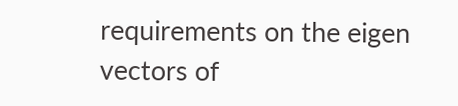requirements on the eigen vectors of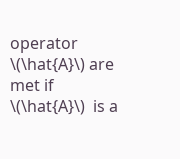operator \(\hat{A}\) are met if \(\hat{A}\)  is a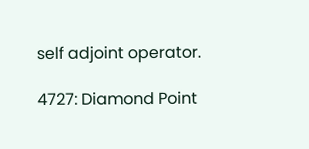self adjoint operator.

4727: Diamond Point